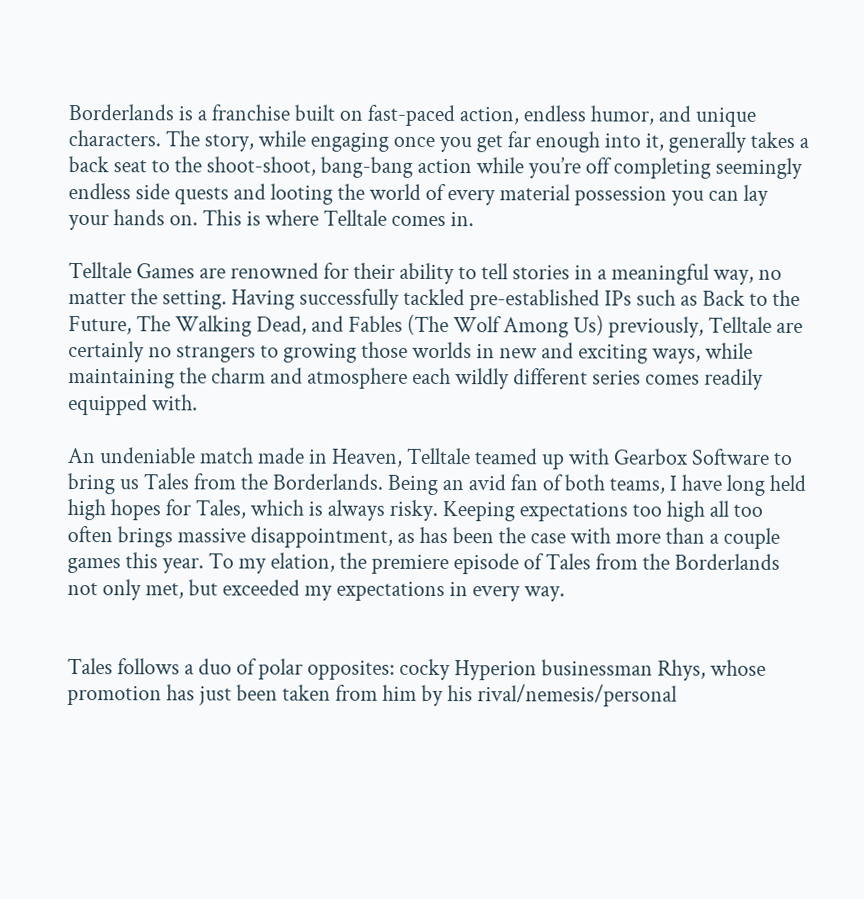Borderlands is a franchise built on fast-paced action, endless humor, and unique characters. The story, while engaging once you get far enough into it, generally takes a back seat to the shoot-shoot, bang-bang action while you’re off completing seemingly endless side quests and looting the world of every material possession you can lay your hands on. This is where Telltale comes in.

Telltale Games are renowned for their ability to tell stories in a meaningful way, no matter the setting. Having successfully tackled pre-established IPs such as Back to the Future, The Walking Dead, and Fables (The Wolf Among Us) previously, Telltale are certainly no strangers to growing those worlds in new and exciting ways, while maintaining the charm and atmosphere each wildly different series comes readily equipped with.

An undeniable match made in Heaven, Telltale teamed up with Gearbox Software to bring us Tales from the Borderlands. Being an avid fan of both teams, I have long held high hopes for Tales, which is always risky. Keeping expectations too high all too often brings massive disappointment, as has been the case with more than a couple games this year. To my elation, the premiere episode of Tales from the Borderlands not only met, but exceeded my expectations in every way.


Tales follows a duo of polar opposites: cocky Hyperion businessman Rhys, whose promotion has just been taken from him by his rival/nemesis/personal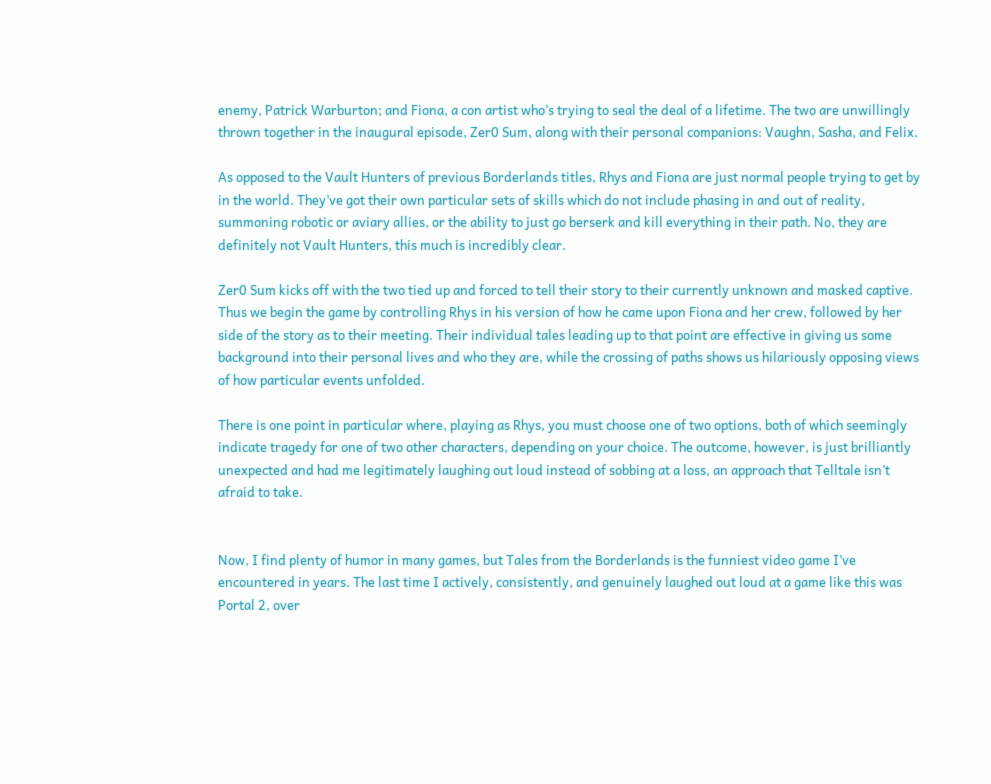enemy, Patrick Warburton; and Fiona, a con artist who’s trying to seal the deal of a lifetime. The two are unwillingly thrown together in the inaugural episode, Zer0 Sum, along with their personal companions: Vaughn, Sasha, and Felix.

As opposed to the Vault Hunters of previous Borderlands titles, Rhys and Fiona are just normal people trying to get by in the world. They’ve got their own particular sets of skills which do not include phasing in and out of reality, summoning robotic or aviary allies, or the ability to just go berserk and kill everything in their path. No, they are definitely not Vault Hunters, this much is incredibly clear.

Zer0 Sum kicks off with the two tied up and forced to tell their story to their currently unknown and masked captive. Thus we begin the game by controlling Rhys in his version of how he came upon Fiona and her crew, followed by her side of the story as to their meeting. Their individual tales leading up to that point are effective in giving us some background into their personal lives and who they are, while the crossing of paths shows us hilariously opposing views of how particular events unfolded.

There is one point in particular where, playing as Rhys, you must choose one of two options, both of which seemingly indicate tragedy for one of two other characters, depending on your choice. The outcome, however, is just brilliantly unexpected and had me legitimately laughing out loud instead of sobbing at a loss, an approach that Telltale isn’t afraid to take.


Now, I find plenty of humor in many games, but Tales from the Borderlands is the funniest video game I’ve encountered in years. The last time I actively, consistently, and genuinely laughed out loud at a game like this was Portal 2, over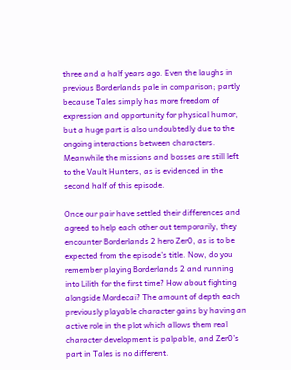three and a half years ago. Even the laughs in previous Borderlands pale in comparison; partly because Tales simply has more freedom of expression and opportunity for physical humor, but a huge part is also undoubtedly due to the ongoing interactions between characters. Meanwhile the missions and bosses are still left to the Vault Hunters, as is evidenced in the second half of this episode.

Once our pair have settled their differences and agreed to help each other out temporarily, they encounter Borderlands 2 hero Zer0, as is to be expected from the episode’s title. Now, do you remember playing Borderlands 2 and running into Lilith for the first time? How about fighting alongside Mordecai? The amount of depth each previously playable character gains by having an active role in the plot which allows them real character development is palpable, and Zer0’s part in Tales is no different.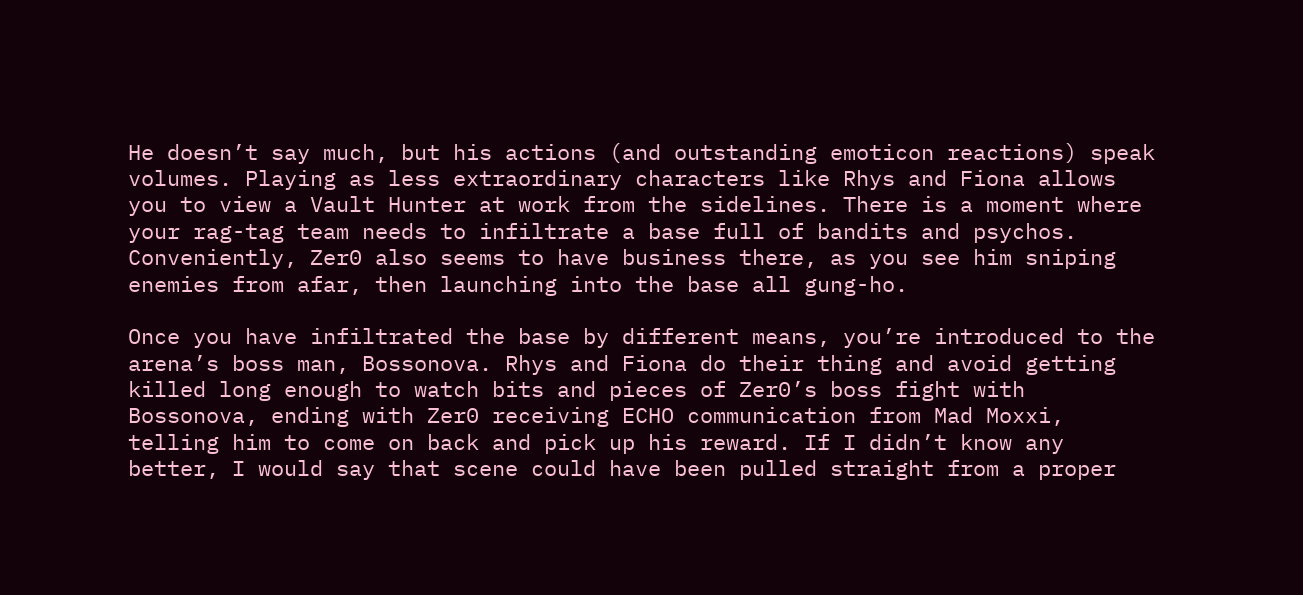He doesn’t say much, but his actions (and outstanding emoticon reactions) speak volumes. Playing as less extraordinary characters like Rhys and Fiona allows you to view a Vault Hunter at work from the sidelines. There is a moment where your rag-tag team needs to infiltrate a base full of bandits and psychos. Conveniently, Zer0 also seems to have business there, as you see him sniping enemies from afar, then launching into the base all gung-ho.

Once you have infiltrated the base by different means, you’re introduced to the arena’s boss man, Bossonova. Rhys and Fiona do their thing and avoid getting killed long enough to watch bits and pieces of Zer0’s boss fight with Bossonova, ending with Zer0 receiving ECHO communication from Mad Moxxi, telling him to come on back and pick up his reward. If I didn’t know any better, I would say that scene could have been pulled straight from a proper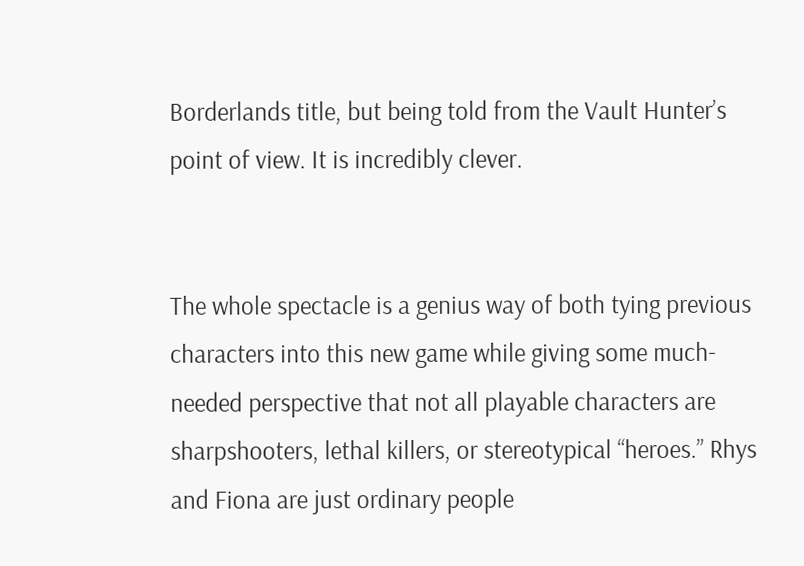Borderlands title, but being told from the Vault Hunter’s point of view. It is incredibly clever.


The whole spectacle is a genius way of both tying previous characters into this new game while giving some much-needed perspective that not all playable characters are sharpshooters, lethal killers, or stereotypical “heroes.” Rhys and Fiona are just ordinary people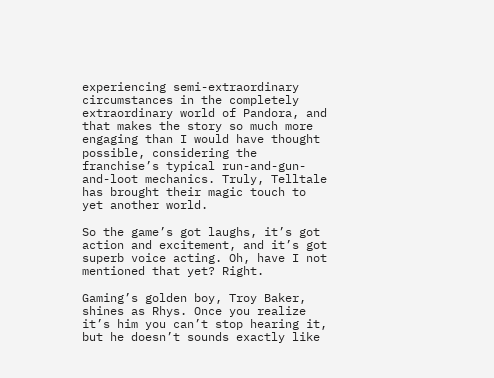experiencing semi-extraordinary circumstances in the completely extraordinary world of Pandora, and that makes the story so much more engaging than I would have thought possible, considering the franchise’s typical run-and-gun-and-loot mechanics. Truly, Telltale has brought their magic touch to yet another world.

So the game’s got laughs, it’s got action and excitement, and it’s got superb voice acting. Oh, have I not mentioned that yet? Right.

Gaming’s golden boy, Troy Baker, shines as Rhys. Once you realize it’s him you can’t stop hearing it, but he doesn’t sounds exactly like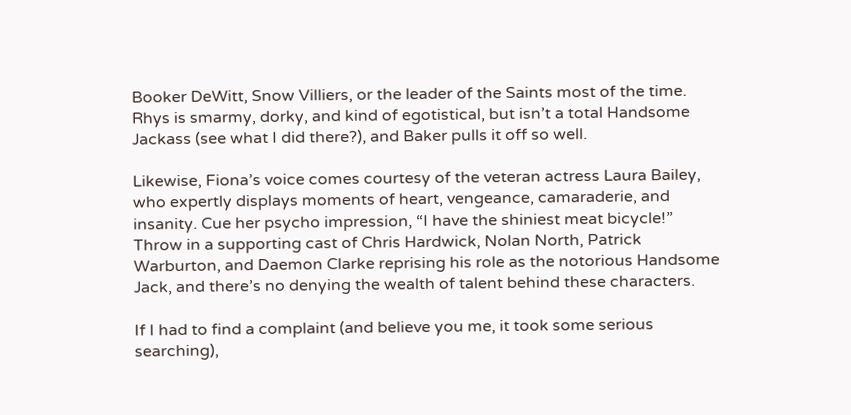Booker DeWitt, Snow Villiers, or the leader of the Saints most of the time. Rhys is smarmy, dorky, and kind of egotistical, but isn’t a total Handsome Jackass (see what I did there?), and Baker pulls it off so well.

Likewise, Fiona’s voice comes courtesy of the veteran actress Laura Bailey, who expertly displays moments of heart, vengeance, camaraderie, and insanity. Cue her psycho impression, “I have the shiniest meat bicycle!” Throw in a supporting cast of Chris Hardwick, Nolan North, Patrick Warburton, and Daemon Clarke reprising his role as the notorious Handsome Jack, and there’s no denying the wealth of talent behind these characters.

If I had to find a complaint (and believe you me, it took some serious searching),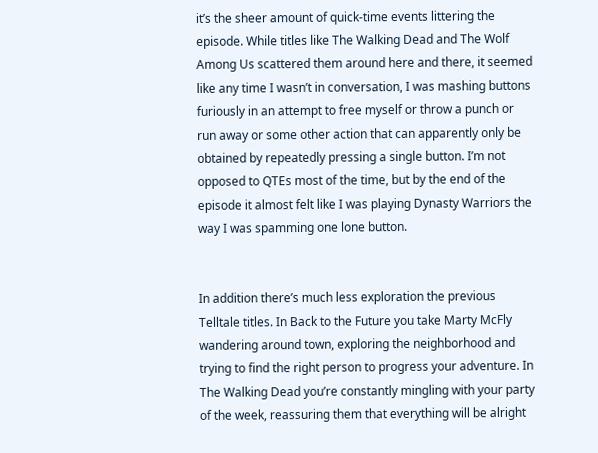it’s the sheer amount of quick-time events littering the episode. While titles like The Walking Dead and The Wolf Among Us scattered them around here and there, it seemed like any time I wasn’t in conversation, I was mashing buttons furiously in an attempt to free myself or throw a punch or run away or some other action that can apparently only be obtained by repeatedly pressing a single button. I’m not opposed to QTEs most of the time, but by the end of the episode it almost felt like I was playing Dynasty Warriors the way I was spamming one lone button.


In addition there’s much less exploration the previous Telltale titles. In Back to the Future you take Marty McFly wandering around town, exploring the neighborhood and trying to find the right person to progress your adventure. In The Walking Dead you’re constantly mingling with your party of the week, reassuring them that everything will be alright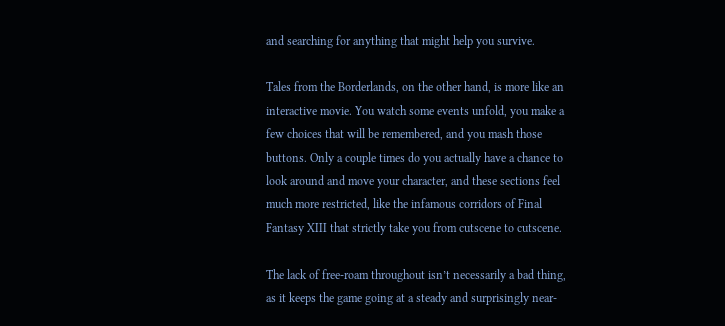and searching for anything that might help you survive.

Tales from the Borderlands, on the other hand, is more like an interactive movie. You watch some events unfold, you make a few choices that will be remembered, and you mash those buttons. Only a couple times do you actually have a chance to look around and move your character, and these sections feel much more restricted, like the infamous corridors of Final Fantasy XIII that strictly take you from cutscene to cutscene.

The lack of free-roam throughout isn’t necessarily a bad thing, as it keeps the game going at a steady and surprisingly near-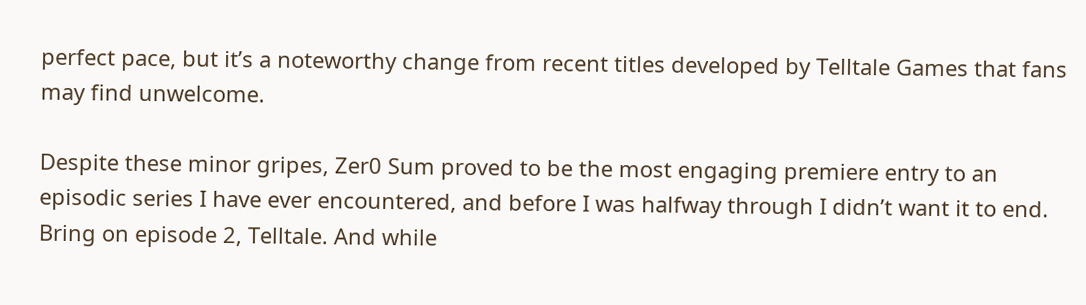perfect pace, but it’s a noteworthy change from recent titles developed by Telltale Games that fans may find unwelcome.

Despite these minor gripes, Zer0 Sum proved to be the most engaging premiere entry to an episodic series I have ever encountered, and before I was halfway through I didn’t want it to end. Bring on episode 2, Telltale. And while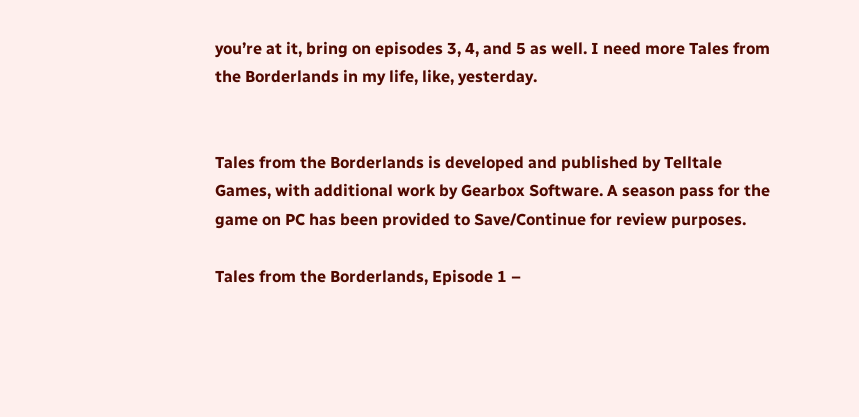you’re at it, bring on episodes 3, 4, and 5 as well. I need more Tales from the Borderlands in my life, like, yesterday.


Tales from the Borderlands is developed and published by Telltale Games, with additional work by Gearbox Software. A season pass for the game on PC has been provided to Save/Continue for review purposes.

Tales from the Borderlands, Episode 1 –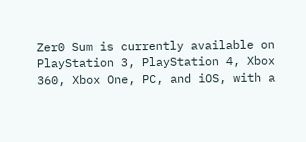Zer0 Sum is currently available on PlayStation 3, PlayStation 4, Xbox 360, Xbox One, PC, and iOS, with a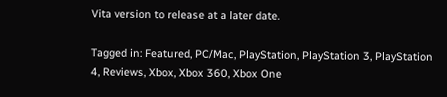Vita version to release at a later date.

Tagged in: Featured, PC/Mac, PlayStation, PlayStation 3, PlayStation 4, Reviews, Xbox, Xbox 360, Xbox One